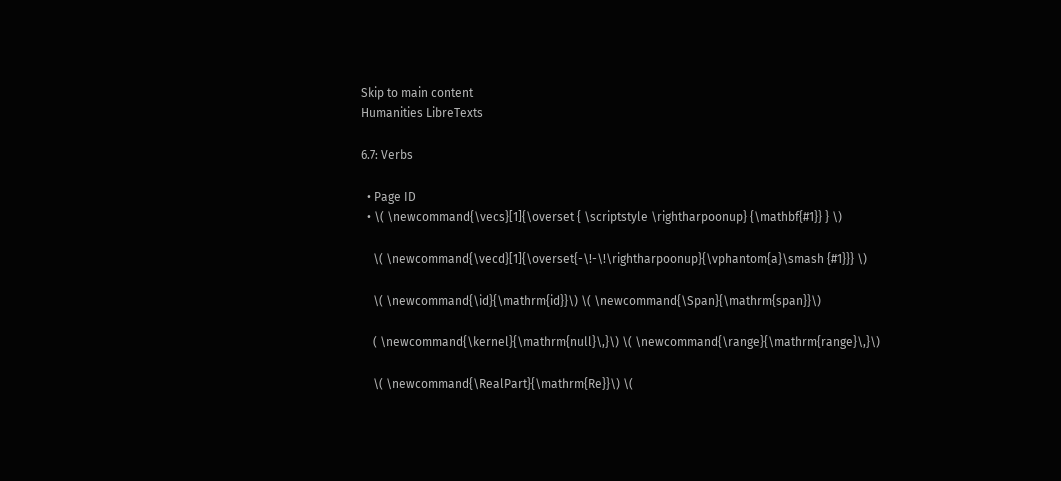Skip to main content
Humanities LibreTexts

6.7: Verbs

  • Page ID
  • \( \newcommand{\vecs}[1]{\overset { \scriptstyle \rightharpoonup} {\mathbf{#1}} } \)

    \( \newcommand{\vecd}[1]{\overset{-\!-\!\rightharpoonup}{\vphantom{a}\smash {#1}}} \)

    \( \newcommand{\id}{\mathrm{id}}\) \( \newcommand{\Span}{\mathrm{span}}\)

    ( \newcommand{\kernel}{\mathrm{null}\,}\) \( \newcommand{\range}{\mathrm{range}\,}\)

    \( \newcommand{\RealPart}{\mathrm{Re}}\) \(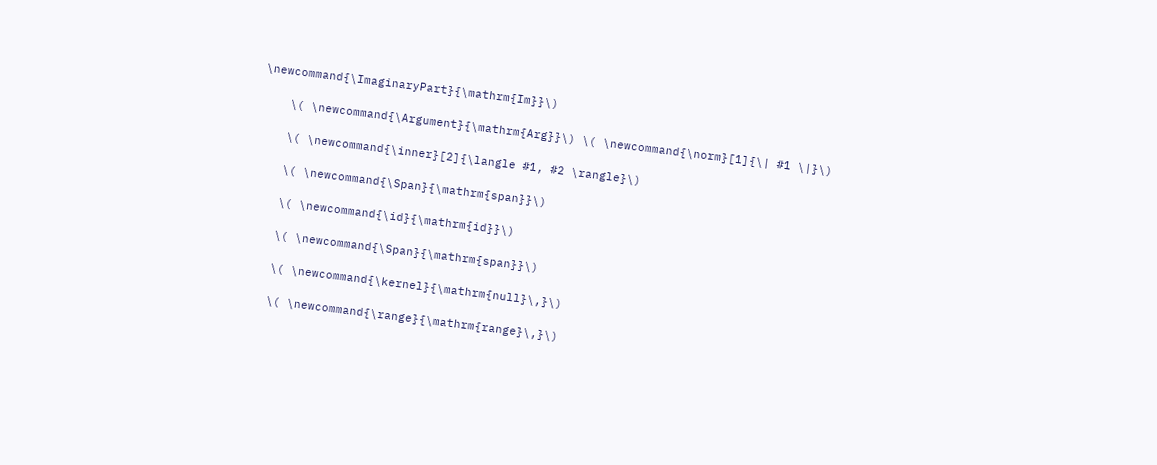\newcommand{\ImaginaryPart}{\mathrm{Im}}\)

    \( \newcommand{\Argument}{\mathrm{Arg}}\) \( \newcommand{\norm}[1]{\| #1 \|}\)

    \( \newcommand{\inner}[2]{\langle #1, #2 \rangle}\)

    \( \newcommand{\Span}{\mathrm{span}}\)

    \( \newcommand{\id}{\mathrm{id}}\)

    \( \newcommand{\Span}{\mathrm{span}}\)

    \( \newcommand{\kernel}{\mathrm{null}\,}\)

    \( \newcommand{\range}{\mathrm{range}\,}\)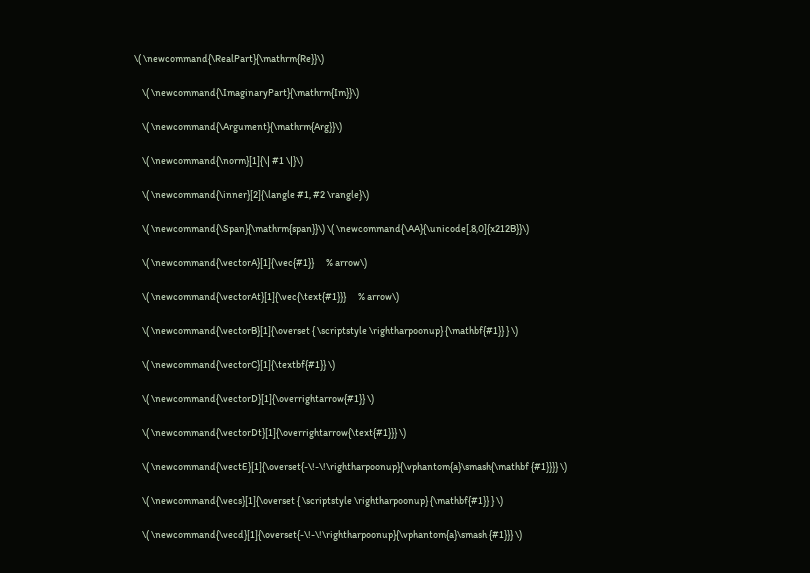\( \newcommand{\RealPart}{\mathrm{Re}}\)

    \( \newcommand{\ImaginaryPart}{\mathrm{Im}}\)

    \( \newcommand{\Argument}{\mathrm{Arg}}\)

    \( \newcommand{\norm}[1]{\| #1 \|}\)

    \( \newcommand{\inner}[2]{\langle #1, #2 \rangle}\)

    \( \newcommand{\Span}{\mathrm{span}}\) \( \newcommand{\AA}{\unicode[.8,0]{x212B}}\)

    \( \newcommand{\vectorA}[1]{\vec{#1}}      % arrow\)

    \( \newcommand{\vectorAt}[1]{\vec{\text{#1}}}      % arrow\)

    \( \newcommand{\vectorB}[1]{\overset { \scriptstyle \rightharpoonup} {\mathbf{#1}} } \)

    \( \newcommand{\vectorC}[1]{\textbf{#1}} \)

    \( \newcommand{\vectorD}[1]{\overrightarrow{#1}} \)

    \( \newcommand{\vectorDt}[1]{\overrightarrow{\text{#1}}} \)

    \( \newcommand{\vectE}[1]{\overset{-\!-\!\rightharpoonup}{\vphantom{a}\smash{\mathbf {#1}}}} \)

    \( \newcommand{\vecs}[1]{\overset { \scriptstyle \rightharpoonup} {\mathbf{#1}} } \)

    \( \newcommand{\vecd}[1]{\overset{-\!-\!\rightharpoonup}{\vphantom{a}\smash {#1}}} \)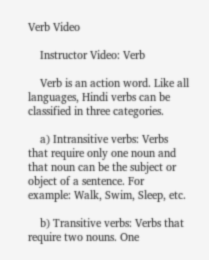Verb Video

    Instructor Video: Verb

    Verb is an action word. Like all languages, Hindi verbs can be classified in three categories.

    a) Intransitive verbs: Verbs that require only one noun and that noun can be the subject or object of a sentence. For example: Walk, Swim, Sleep, etc.

    b) Transitive verbs: Verbs that require two nouns. One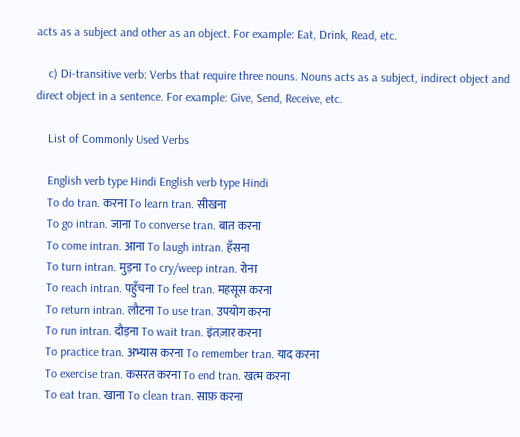acts as a subject and other as an object. For example: Eat, Drink, Read, etc.

    c) Di-transitive verb: Verbs that require three nouns. Nouns acts as a subject, indirect object and direct object in a sentence. For example: Give, Send, Receive, etc.

    List of Commonly Used Verbs

    English verb type Hindi English verb type Hindi
    To do tran. करना To learn tran. सीखना
    To go intran. जाना To converse tran. बात करना
    To come intran. आना To laugh intran. हँसना
    To turn intran. मुड़ना To cry/weep intran. रोना
    To reach intran. पहुँचना To feel tran. महसूस करना
    To return intran. लौटना To use tran. उपयोग करना
    To run intran. दौड़ना To wait tran. इंतज़ार करना
    To practice tran. अभ्यास करना To remember tran. याद करना
    To exercise tran. कसरत करना To end tran. खत्म करना
    To eat tran. खाना To clean tran. साफ़ करना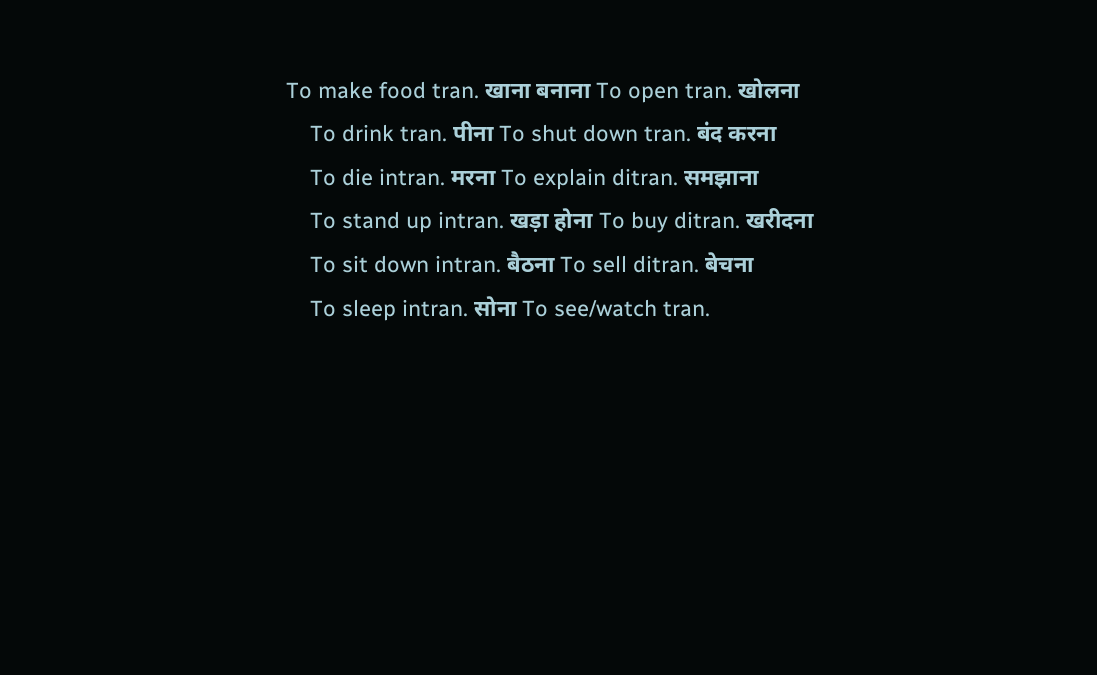To make food tran. खाना बनाना To open tran. खोलना
    To drink tran. पीना To shut down tran. बंद करना
    To die intran. मरना To explain ditran. समझाना
    To stand up intran. खड़ा होना To buy ditran. खरीदना
    To sit down intran. बैठना To sell ditran. बेचना
    To sleep intran. सोना To see/watch tran.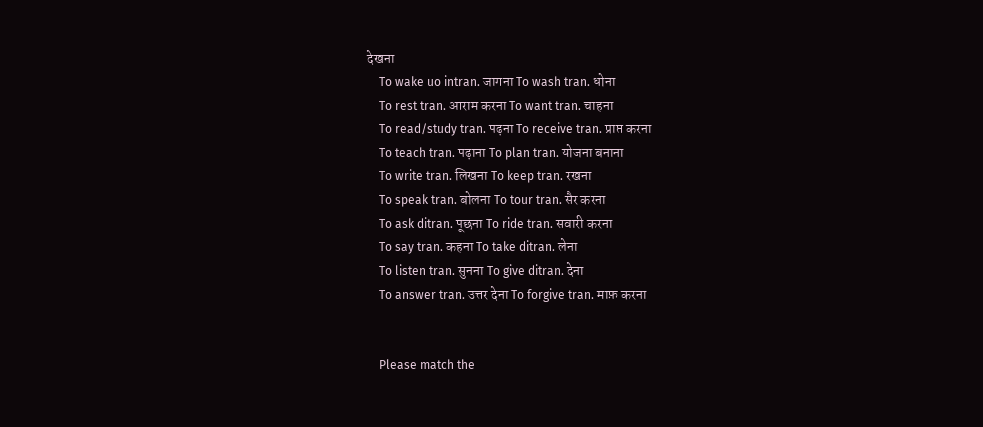देखना
    To wake uo intran. जागना To wash tran. धोना
    To rest tran. आराम करना To want tran. चाहना
    To read/study tran. पढ़ना To receive tran. प्राप्त करना
    To teach tran. पढ़ाना To plan tran. योजना बनाना
    To write tran. लिखना To keep tran. रखना
    To speak tran. बोलना To tour tran. सैर करना
    To ask ditran. पूछना To ride tran. सवारी करना
    To say tran. कहना To take ditran. लेना
    To listen tran. सुनना To give ditran. देना
    To answer tran. उत्तर देना To forgive tran. माफ़ करना


    Please match the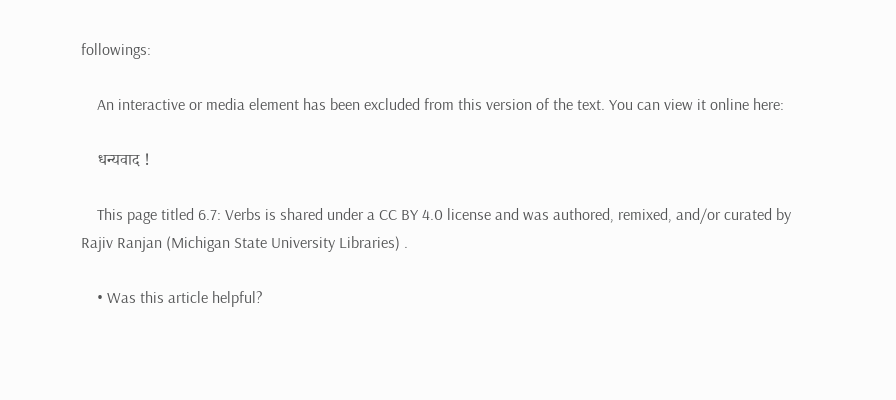followings:

    An interactive or media element has been excluded from this version of the text. You can view it online here:

    धन्यवाद !

    This page titled 6.7: Verbs is shared under a CC BY 4.0 license and was authored, remixed, and/or curated by Rajiv Ranjan (Michigan State University Libraries) .

    • Was this article helpful?